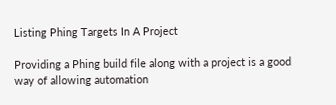Listing Phing Targets In A Project

Providing a Phing build file along with a project is a good way of allowing automation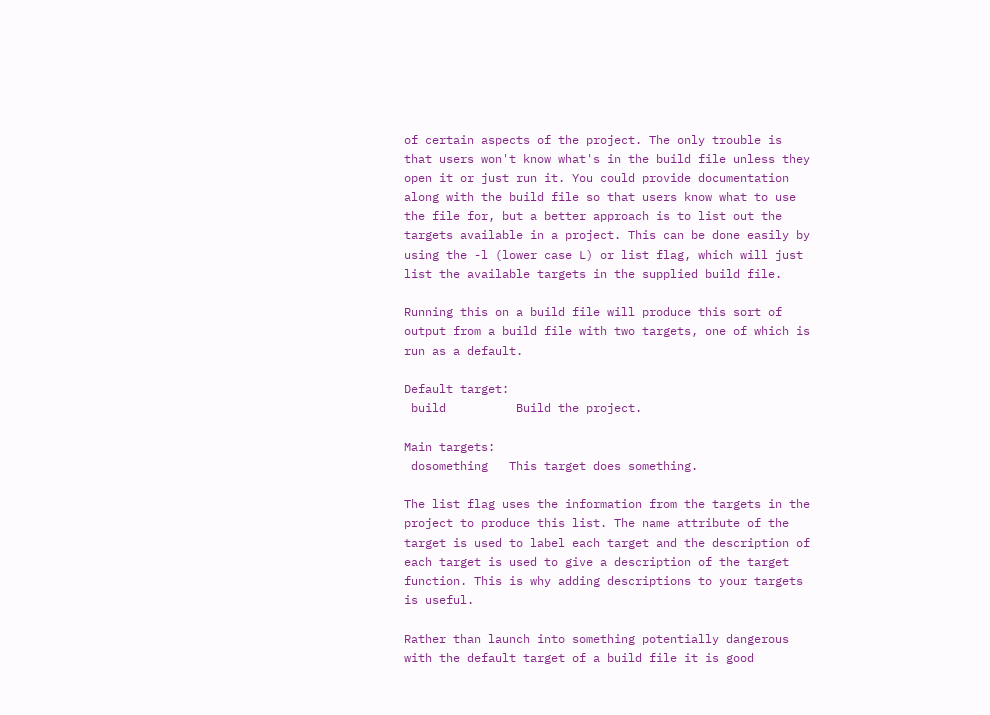of certain aspects of the project. The only trouble is that users won't know what's in the build file unless they open it or just run it. You could provide documentation along with the build file so that users know what to use the file for, but a better approach is to list out the targets available in a project. This can be done easily by using the -l (lower case L) or list flag, which will just list the available targets in the supplied build file.

Running this on a build file will produce this sort of output from a build file with two targets, one of which is run as a default.

Default target:
 build          Build the project.

Main targets:
 dosomething   This target does something.

The list flag uses the information from the targets in the project to produce this list. The name attribute of the target is used to label each target and the description of each target is used to give a description of the target function. This is why adding descriptions to your targets is useful.

Rather than launch into something potentially dangerous with the default target of a build file it is good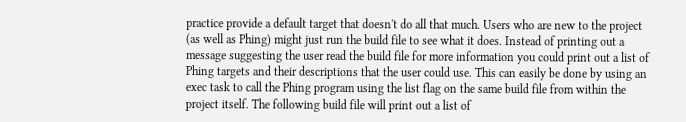practice provide a default target that doesn't do all that much. Users who are new to the project (as well as Phing) might just run the build file to see what it does. Instead of printing out a message suggesting the user read the build file for more information you could print out a list of Phing targets and their descriptions that the user could use. This can easily be done by using an exec task to call the Phing program using the list flag on the same build file from within the project itself. The following build file will print out a list of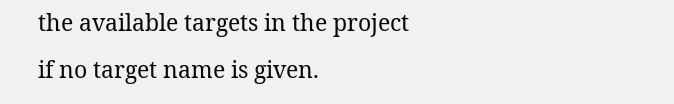the available targets in the project if no target name is given.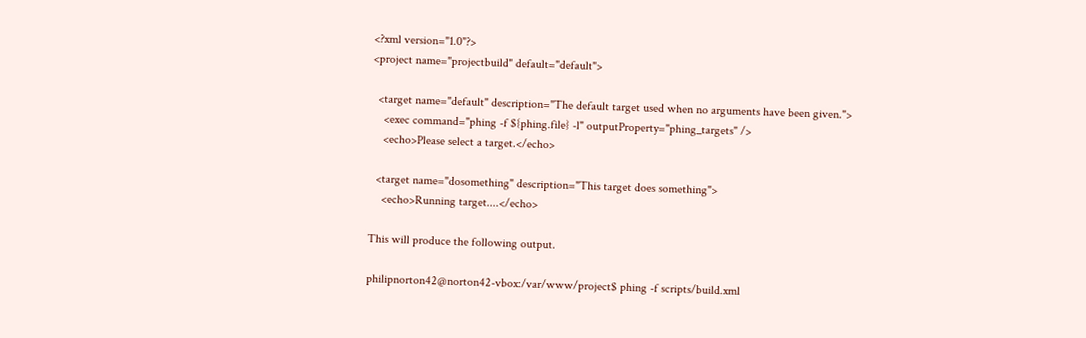<?xml version="1.0"?>
<project name="projectbuild" default="default">

  <target name="default" description="The default target used when no arguments have been given.">
    <exec command="phing -f ${phing.file} -l" outputProperty="phing_targets" />
    <echo>Please select a target.</echo>

  <target name="dosomething" description="This target does something">
    <echo>Running target....</echo>

This will produce the following output.

philipnorton42@norton42-vbox:/var/www/project$ phing -f scripts/build.xml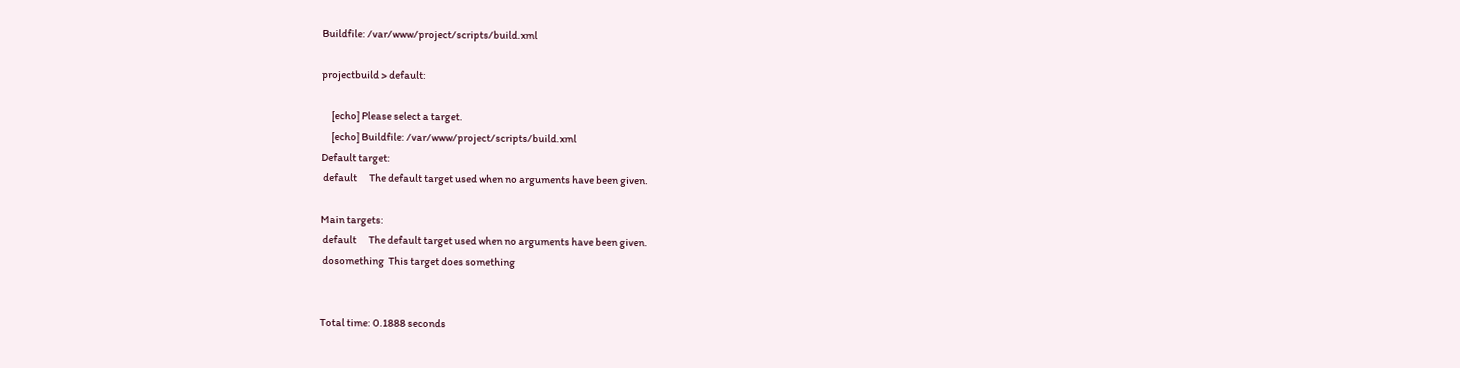Buildfile: /var/www/project/scripts/build.xml

projectbuild > default:

     [echo] Please select a target.
     [echo] Buildfile: /var/www/project/scripts/build.xml
Default target:
 default      The default target used when no arguments have been given.

Main targets:
 default      The default target used when no arguments have been given.
 dosomething  This target does something


Total time: 0.1888 seconds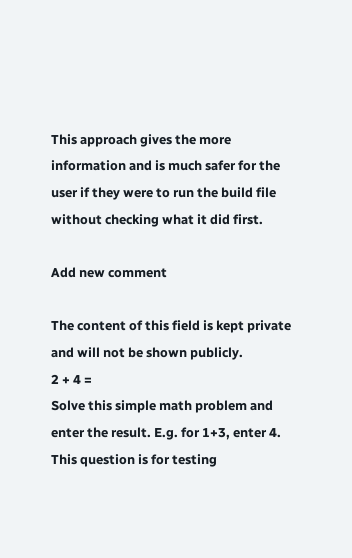This approach gives the more information and is much safer for the user if they were to run the build file without checking what it did first.

Add new comment

The content of this field is kept private and will not be shown publicly.
2 + 4 =
Solve this simple math problem and enter the result. E.g. for 1+3, enter 4.
This question is for testing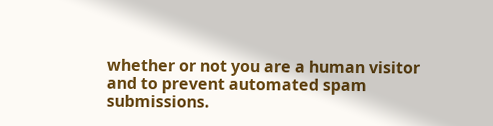whether or not you are a human visitor and to prevent automated spam submissions.